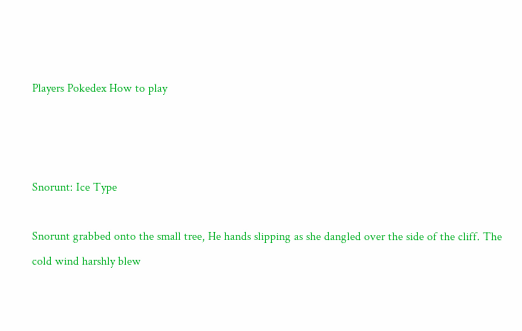Players Pokedex How to play



Snorunt: Ice Type

Snorunt grabbed onto the small tree, He hands slipping as she dangled over the side of the cliff. The cold wind harshly blew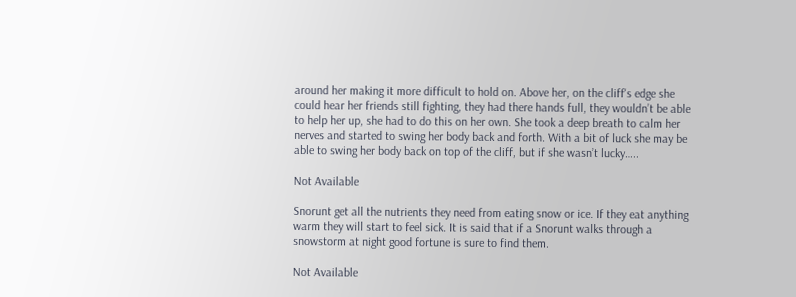around her making it more difficult to hold on. Above her, on the cliff's edge she could hear her friends still fighting, they had there hands full, they wouldn’t be able to help her up, she had to do this on her own. She took a deep breath to calm her nerves and started to swing her body back and forth. With a bit of luck she may be able to swing her body back on top of the cliff, but if she wasn’t lucky…..

Not Available

Snorunt get all the nutrients they need from eating snow or ice. If they eat anything warm they will start to feel sick. It is said that if a Snorunt walks through a snowstorm at night good fortune is sure to find them.

Not Available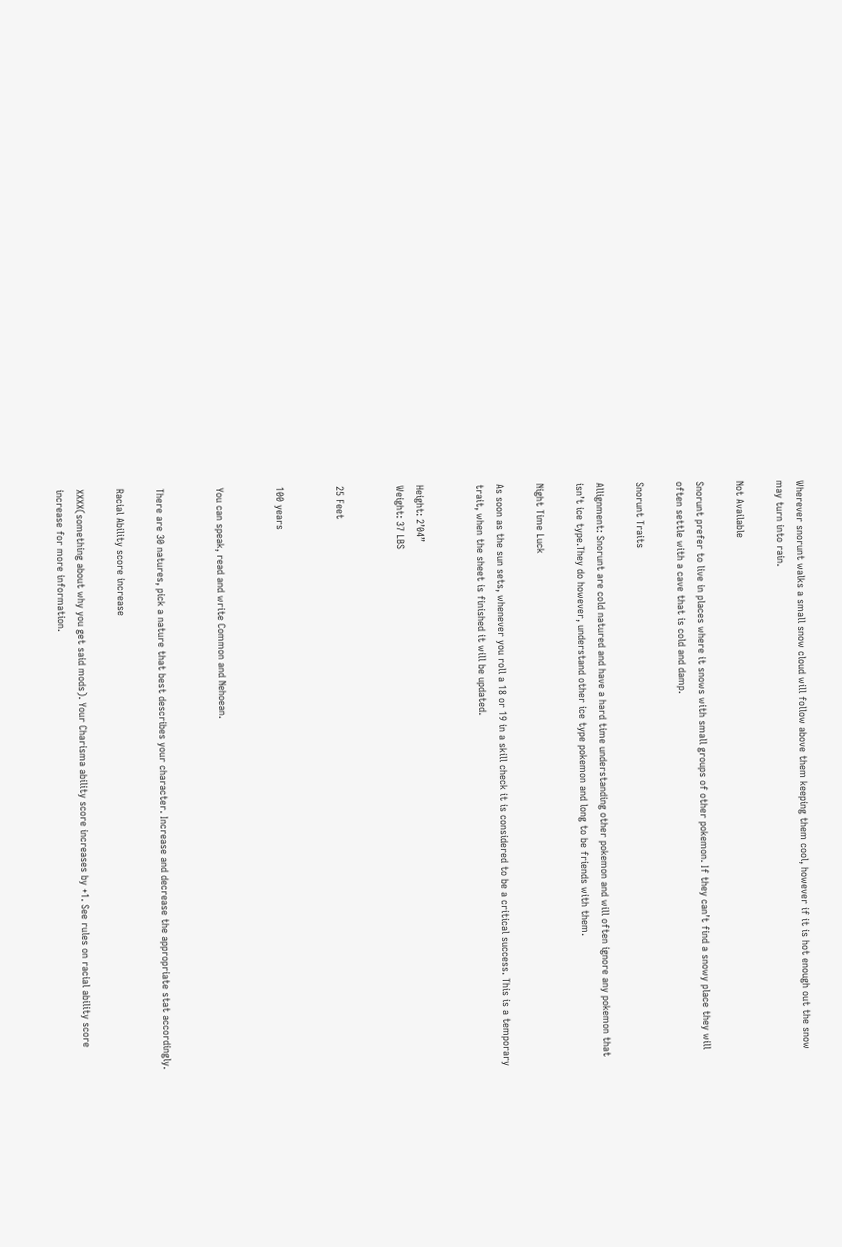Wherever snorunt walks a small snow cloud will follow above them keeping them cool, however if it is hot enough out the snow may turn into rain.

Not Available

Snorunt prefer to live in places where it snows with small groups of other pokemon. If they can’t find a snowy place they will often settle with a cave that is cold and damp.

Snorunt Traits

Allignment: Snorunt are cold natured and have a hard time understanding other pokemon and will often ignore any pokemon that isn’t ice type.They do however, understand other ice type pokemon and long to be friends with them.

Night Time Luck

As soon as the sun sets, whenever you roll a 18 or 19 in a skill check it is considered to be a critical success. This is a temporary trait, when the sheet is finished it will be updated.


Height: 2’04”
Weight: 37 LBS


25 Feet


100 years


You can speak, read and write Common and Nehoean.


There are 30 natures, pick a nature that best describes your character. Increase and decrease the appropriate stat accordingly.

Racial Ability score increase

XXXX(something about why you get said mods). Your Charisma ability score increases by +1. See rules on racial ability score increase for more information.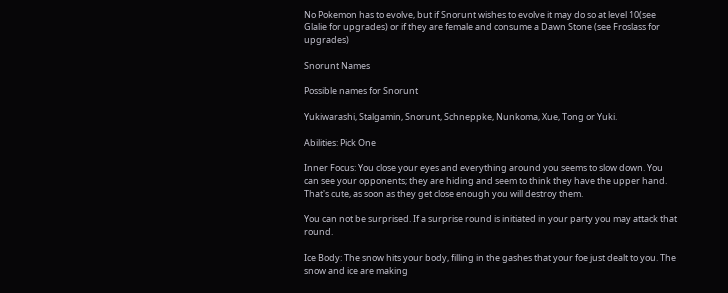No Pokemon has to evolve, but if Snorunt wishes to evolve it may do so at level 10(see Glalie for upgrades) or if they are female and consume a Dawn Stone (see Froslass for upgrades)

Snorunt Names

Possible names for Snorunt

Yukiwarashi, Stalgamin, Snorunt, Schneppke, Nunkoma, Xue, Tong or Yuki.

Abilities: Pick One

Inner Focus: You close your eyes and everything around you seems to slow down. You can see your opponents; they are hiding and seem to think they have the upper hand. That's cute, as soon as they get close enough you will destroy them.

You can not be surprised. If a surprise round is initiated in your party you may attack that round.

Ice Body: The snow hits your body, filling in the gashes that your foe just dealt to you. The snow and ice are making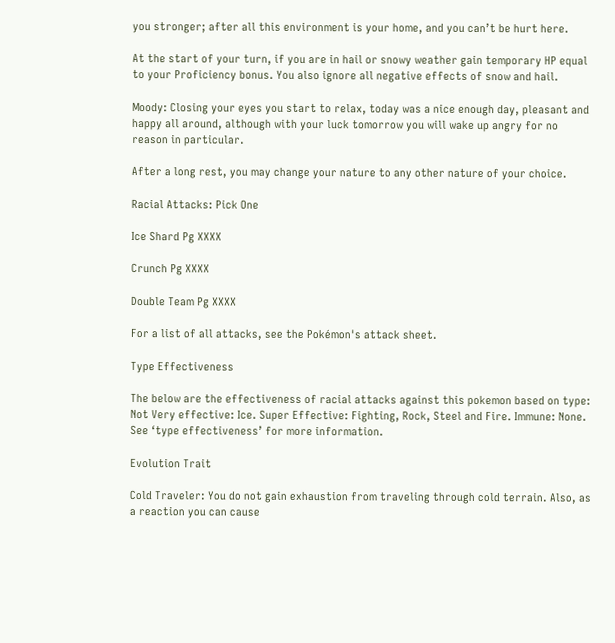you stronger; after all this environment is your home, and you can’t be hurt here.

At the start of your turn, if you are in hail or snowy weather gain temporary HP equal to your Proficiency bonus. You also ignore all negative effects of snow and hail.

Moody: Closing your eyes you start to relax, today was a nice enough day, pleasant and happy all around, although with your luck tomorrow you will wake up angry for no reason in particular.

After a long rest, you may change your nature to any other nature of your choice.

Racial Attacks: Pick One

Ice Shard Pg XXXX

Crunch Pg XXXX

Double Team Pg XXXX

For a list of all attacks, see the Pokémon's attack sheet.

Type Effectiveness

The below are the effectiveness of racial attacks against this pokemon based on type: Not Very effective: Ice. Super Effective: Fighting, Rock, Steel and Fire. Immune: None. See ‘type effectiveness’ for more information.

Evolution Trait

Cold Traveler: You do not gain exhaustion from traveling through cold terrain. Also, as a reaction you can cause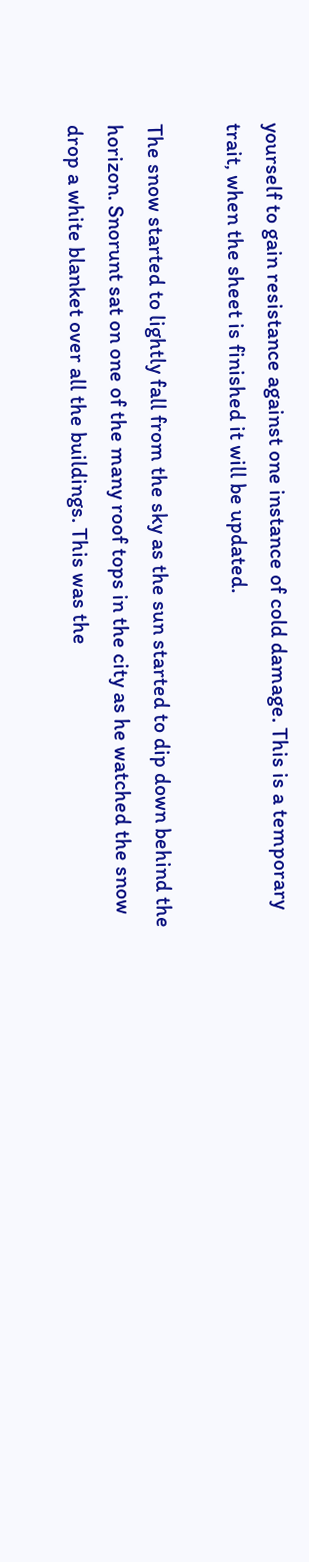yourself to gain resistance against one instance of cold damage. This is a temporary trait, when the sheet is finished it will be updated.

The snow started to lightly fall from the sky as the sun started to dip down behind the horizon. Snorunt sat on one of the many roof tops in the city as he watched the snow drop a white blanket over all the buildings. This was the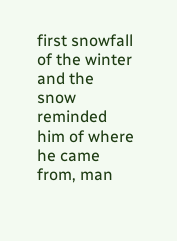first snowfall of the winter and the snow reminded him of where he came from, man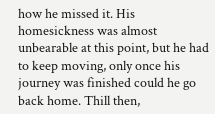how he missed it. His homesickness was almost unbearable at this point, but he had to keep moving, only once his journey was finished could he go back home. Thill then,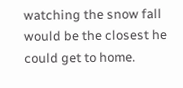watching the snow fall would be the closest he could get to home.